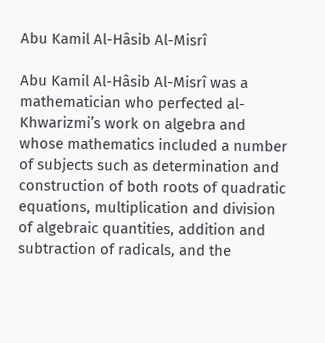Abu Kamil Al-Hâsib Al-Misrî

Abu Kamil Al-Hâsib Al-Misrî was a mathematician who perfected al-Khwarizmi’s work on algebra and whose mathematics included a number of subjects such as determination and construction of both roots of quadratic equations, multiplication and division of algebraic quantities, addition and subtraction of radicals, and the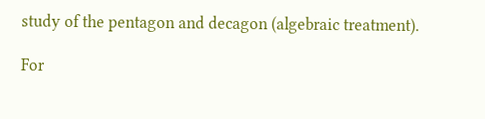study of the pentagon and decagon (algebraic treatment).

For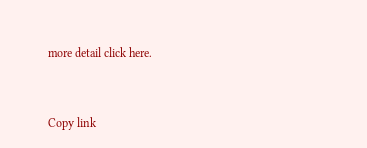more detail click here.


Copy link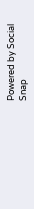Powered by Social Snap